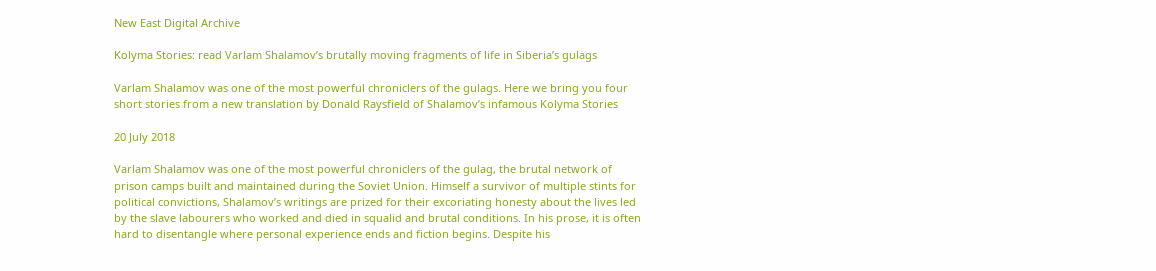New East Digital Archive

Kolyma Stories: read Varlam Shalamov’s brutally moving fragments of life in Siberia’s gulags

Varlam Shalamov was one of the most powerful chroniclers of the gulags. Here we bring you four short stories from a new translation by Donald Raysfield of Shalamov’s infamous Kolyma Stories

20 July 2018

Varlam Shalamov was one of the most powerful chroniclers of the gulag, the brutal network of prison camps built and maintained during the Soviet Union. Himself a survivor of multiple stints for political convictions, Shalamov’s writings are prized for their excoriating honesty about the lives led by the slave labourers who worked and died in squalid and brutal conditions. In his prose, it is often hard to disentangle where personal experience ends and fiction begins. Despite his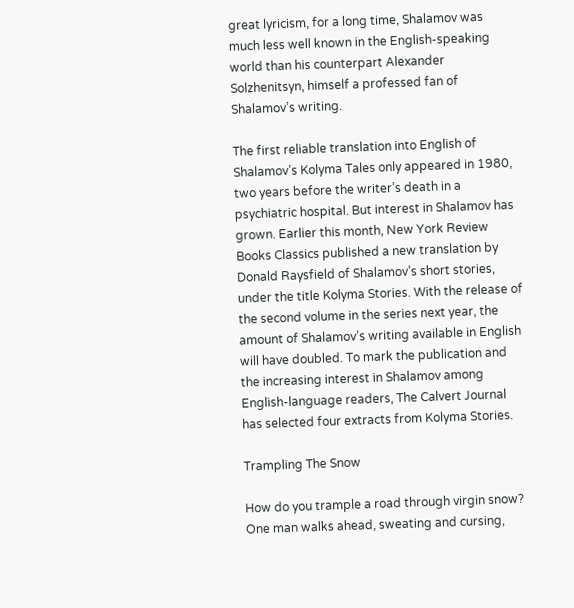great lyricism, for a long time, Shalamov was much less well known in the English-speaking world than his counterpart Alexander Solzhenitsyn, himself a professed fan of Shalamov’s writing.

The first reliable translation into English of Shalamov’s Kolyma Tales only appeared in 1980, two years before the writer’s death in a psychiatric hospital. But interest in Shalamov has grown. Earlier this month, New York Review Books Classics published a new translation by Donald Raysfield of Shalamov’s short stories, under the title Kolyma Stories. With the release of the second volume in the series next year, the amount of Shalamov’s writing available in English will have doubled. To mark the publication and the increasing interest in Shalamov among English-language readers, The Calvert Journal has selected four extracts from Kolyma Stories.

Trampling The Snow

How do you trample a road through virgin snow? One man walks ahead, sweating and cursing,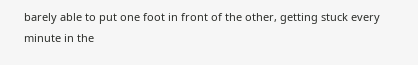barely able to put one foot in front of the other, getting stuck every minute in the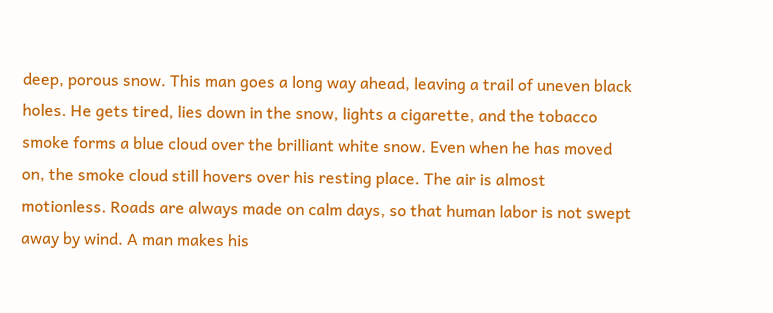deep, porous snow. This man goes a long way ahead, leaving a trail of uneven black holes. He gets tired, lies down in the snow, lights a cigarette, and the tobacco smoke forms a blue cloud over the brilliant white snow. Even when he has moved on, the smoke cloud still hovers over his resting place. The air is almost motionless. Roads are always made on calm days, so that human labor is not swept away by wind. A man makes his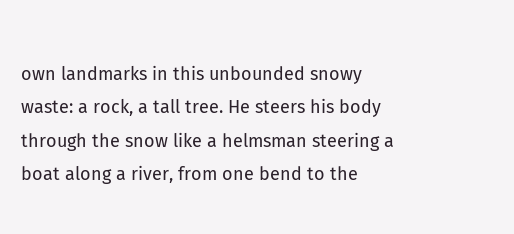own landmarks in this unbounded snowy waste: a rock, a tall tree. He steers his body through the snow like a helmsman steering a boat along a river, from one bend to the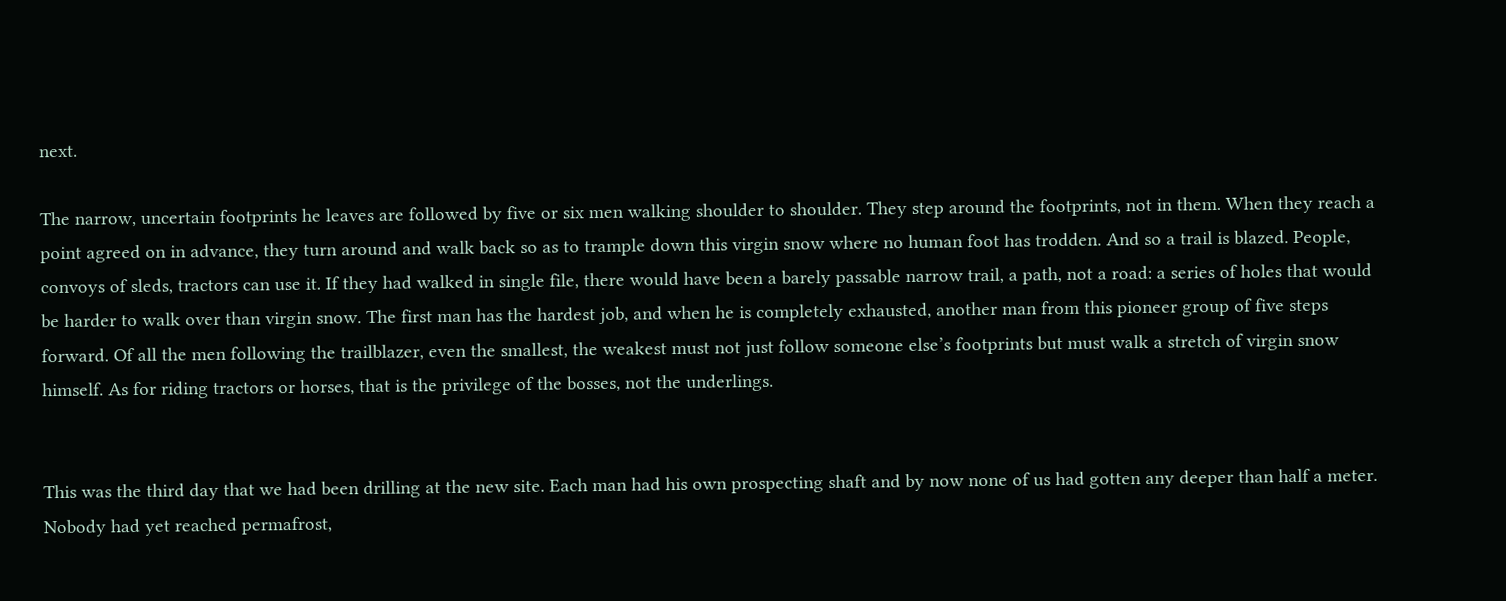next.

The narrow, uncertain footprints he leaves are followed by five or six men walking shoulder to shoulder. They step around the footprints, not in them. When they reach a point agreed on in advance, they turn around and walk back so as to trample down this virgin snow where no human foot has trodden. And so a trail is blazed. People, convoys of sleds, tractors can use it. If they had walked in single file, there would have been a barely passable narrow trail, a path, not a road: a series of holes that would be harder to walk over than virgin snow. The first man has the hardest job, and when he is completely exhausted, another man from this pioneer group of five steps forward. Of all the men following the trailblazer, even the smallest, the weakest must not just follow someone else’s footprints but must walk a stretch of virgin snow himself. As for riding tractors or horses, that is the privilege of the bosses, not the underlings.


This was the third day that we had been drilling at the new site. Each man had his own prospecting shaft and by now none of us had gotten any deeper than half a meter. Nobody had yet reached permafrost,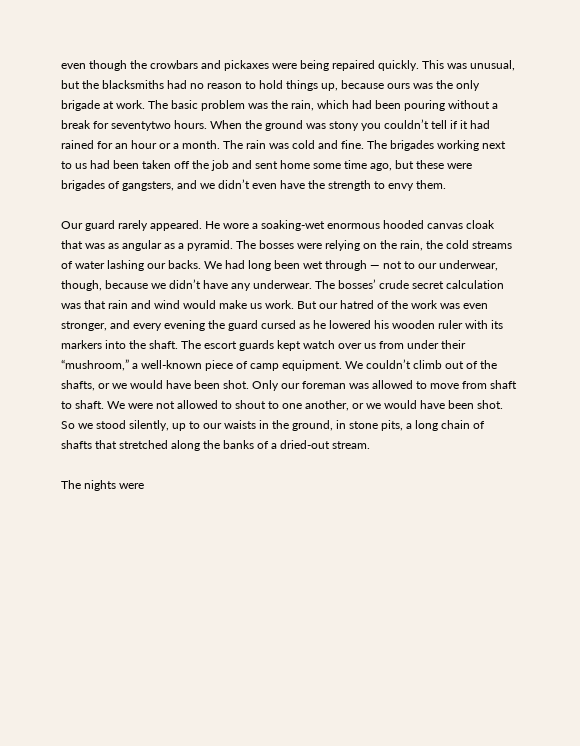even though the crowbars and pickaxes were being repaired quickly. This was unusual, but the blacksmiths had no reason to hold things up, because ours was the only brigade at work. The basic problem was the rain, which had been pouring without a break for seventytwo hours. When the ground was stony you couldn’t tell if it had rained for an hour or a month. The rain was cold and fine. The brigades working next to us had been taken off the job and sent home some time ago, but these were brigades of gangsters, and we didn’t even have the strength to envy them.

Our guard rarely appeared. He wore a soaking-wet enormous hooded canvas cloak that was as angular as a pyramid. The bosses were relying on the rain, the cold streams of water lashing our backs. We had long been wet through — not to our underwear, though, because we didn’t have any underwear. The bosses’ crude secret calculation was that rain and wind would make us work. But our hatred of the work was even stronger, and every evening the guard cursed as he lowered his wooden ruler with its markers into the shaft. The escort guards kept watch over us from under their “mushroom,” a well-known piece of camp equipment. We couldn’t climb out of the shafts, or we would have been shot. Only our foreman was allowed to move from shaft to shaft. We were not allowed to shout to one another, or we would have been shot. So we stood silently, up to our waists in the ground, in stone pits, a long chain of shafts that stretched along the banks of a dried-out stream.

The nights were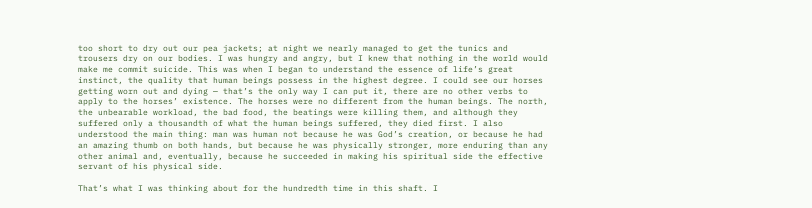too short to dry out our pea jackets; at night we nearly managed to get the tunics and trousers dry on our bodies. I was hungry and angry, but I knew that nothing in the world would make me commit suicide. This was when I began to understand the essence of life’s great instinct, the quality that human beings possess in the highest degree. I could see our horses getting worn out and dying — that’s the only way I can put it, there are no other verbs to apply to the horses’ existence. The horses were no different from the human beings. The north, the unbearable workload, the bad food, the beatings were killing them, and although they suffered only a thousandth of what the human beings suffered, they died first. I also understood the main thing: man was human not because he was God’s creation, or because he had an amazing thumb on both hands, but because he was physically stronger, more enduring than any other animal and, eventually, because he succeeded in making his spiritual side the effective servant of his physical side.

That’s what I was thinking about for the hundredth time in this shaft. I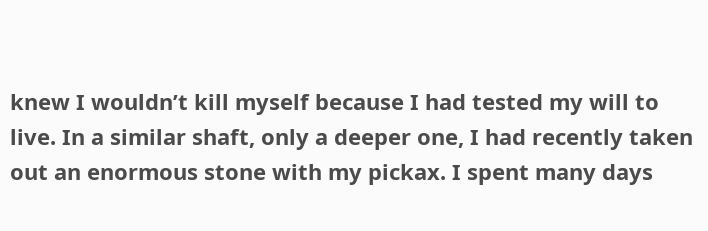knew I wouldn’t kill myself because I had tested my will to live. In a similar shaft, only a deeper one, I had recently taken out an enormous stone with my pickax. I spent many days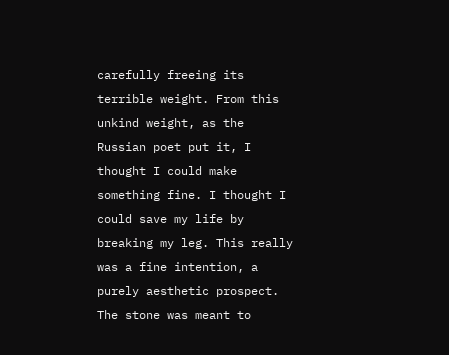carefully freeing its terrible weight. From this unkind weight, as the Russian poet put it, I thought I could make something fine. I thought I could save my life by breaking my leg. This really was a fine intention, a purely aesthetic prospect. The stone was meant to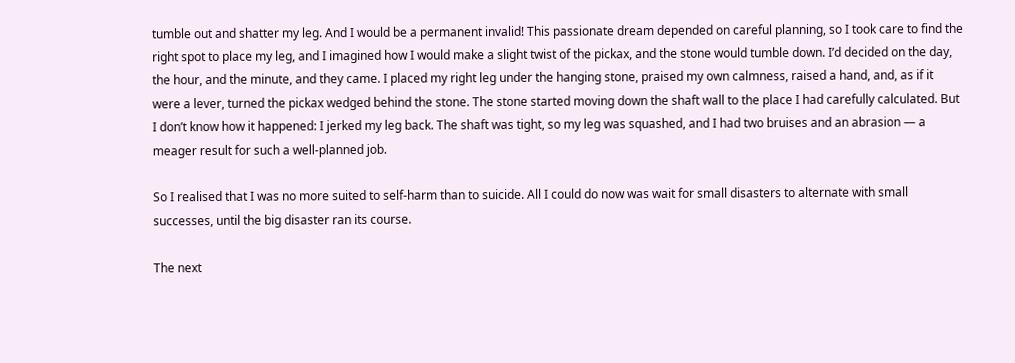tumble out and shatter my leg. And I would be a permanent invalid! This passionate dream depended on careful planning, so I took care to find the right spot to place my leg, and I imagined how I would make a slight twist of the pickax, and the stone would tumble down. I’d decided on the day, the hour, and the minute, and they came. I placed my right leg under the hanging stone, praised my own calmness, raised a hand, and, as if it were a lever, turned the pickax wedged behind the stone. The stone started moving down the shaft wall to the place I had carefully calculated. But I don’t know how it happened: I jerked my leg back. The shaft was tight, so my leg was squashed, and I had two bruises and an abrasion — a meager result for such a well-planned job.

So I realised that I was no more suited to self-harm than to suicide. All I could do now was wait for small disasters to alternate with small successes, until the big disaster ran its course.

The next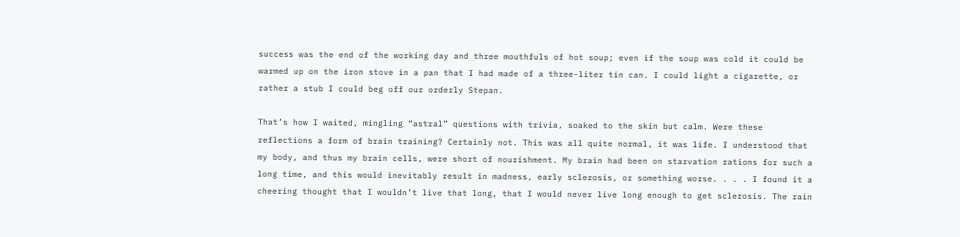success was the end of the working day and three mouthfuls of hot soup; even if the soup was cold it could be warmed up on the iron stove in a pan that I had made of a three-liter tin can. I could light a cigarette, or rather a stub I could beg off our orderly Stepan.

That’s how I waited, mingling “astral” questions with trivia, soaked to the skin but calm. Were these reflections a form of brain training? Certainly not. This was all quite normal, it was life. I understood that my body, and thus my brain cells, were short of nourishment. My brain had been on starvation rations for such a long time, and this would inevitably result in madness, early sclerosis, or something worse. . . . I found it a cheering thought that I wouldn’t live that long, that I would never live long enough to get sclerosis. The rain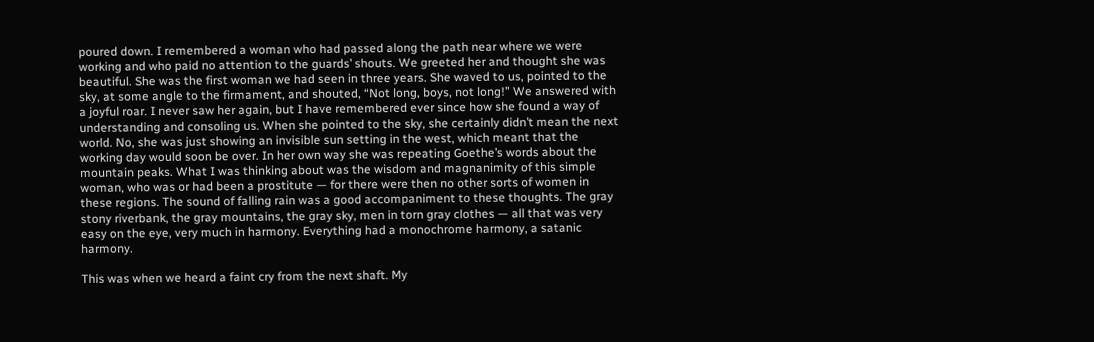poured down. I remembered a woman who had passed along the path near where we were working and who paid no attention to the guards’ shouts. We greeted her and thought she was beautiful. She was the first woman we had seen in three years. She waved to us, pointed to the sky, at some angle to the firmament, and shouted, “Not long, boys, not long!” We answered with a joyful roar. I never saw her again, but I have remembered ever since how she found a way of understanding and consoling us. When she pointed to the sky, she certainly didn’t mean the next world. No, she was just showing an invisible sun setting in the west, which meant that the working day would soon be over. In her own way she was repeating Goethe’s words about the mountain peaks. What I was thinking about was the wisdom and magnanimity of this simple woman, who was or had been a prostitute — for there were then no other sorts of women in these regions. The sound of falling rain was a good accompaniment to these thoughts. The gray stony riverbank, the gray mountains, the gray sky, men in torn gray clothes — all that was very easy on the eye, very much in harmony. Everything had a monochrome harmony, a satanic harmony.

This was when we heard a faint cry from the next shaft. My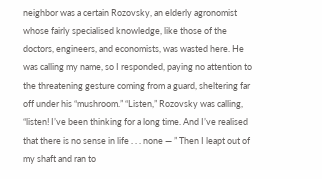neighbor was a certain Rozovsky, an elderly agronomist whose fairly specialised knowledge, like those of the doctors, engineers, and economists, was wasted here. He was calling my name, so I responded, paying no attention to the threatening gesture coming from a guard, sheltering far off under his “mushroom.” “Listen,” Rozovsky was calling, “listen! I’ve been thinking for a long time. And I’ve realised that there is no sense in life . . . none — ” Then I leapt out of my shaft and ran to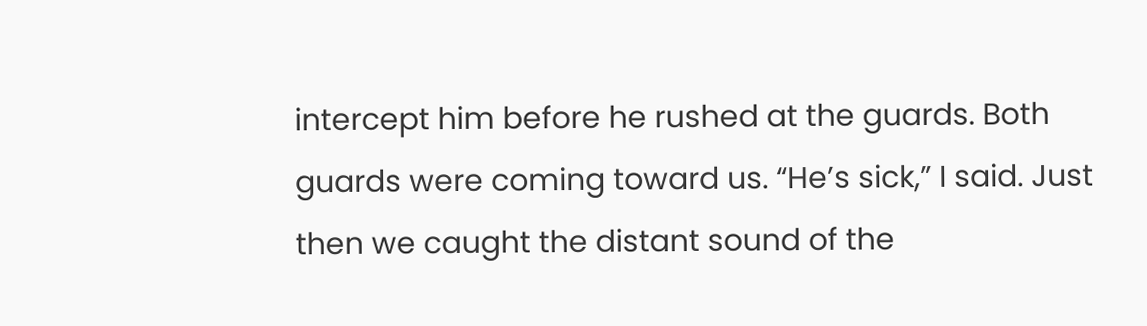intercept him before he rushed at the guards. Both guards were coming toward us. “He’s sick,” I said. Just then we caught the distant sound of the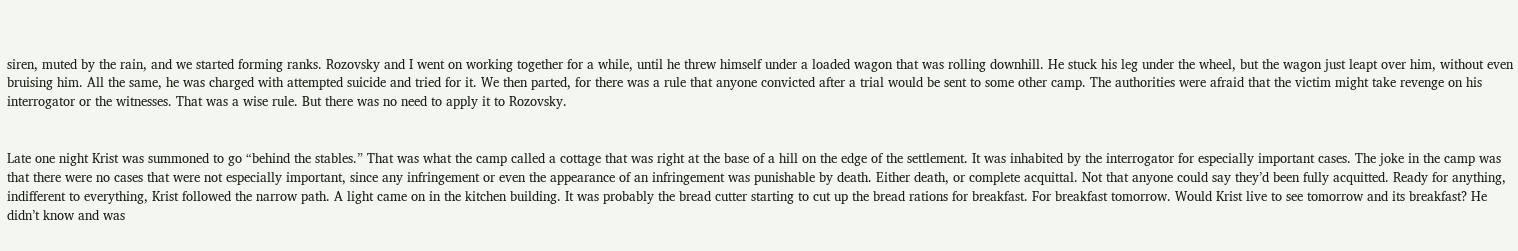siren, muted by the rain, and we started forming ranks. Rozovsky and I went on working together for a while, until he threw himself under a loaded wagon that was rolling downhill. He stuck his leg under the wheel, but the wagon just leapt over him, without even bruising him. All the same, he was charged with attempted suicide and tried for it. We then parted, for there was a rule that anyone convicted after a trial would be sent to some other camp. The authorities were afraid that the victim might take revenge on his interrogator or the witnesses. That was a wise rule. But there was no need to apply it to Rozovsky.


Late one night Krist was summoned to go “behind the stables.” That was what the camp called a cottage that was right at the base of a hill on the edge of the settlement. It was inhabited by the interrogator for especially important cases. The joke in the camp was that there were no cases that were not especially important, since any infringement or even the appearance of an infringement was punishable by death. Either death, or complete acquittal. Not that anyone could say they’d been fully acquitted. Ready for anything, indifferent to everything, Krist followed the narrow path. A light came on in the kitchen building. It was probably the bread cutter starting to cut up the bread rations for breakfast. For breakfast tomorrow. Would Krist live to see tomorrow and its breakfast? He didn’t know and was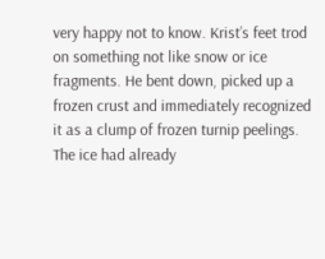very happy not to know. Krist’s feet trod on something not like snow or ice fragments. He bent down, picked up a frozen crust and immediately recognized it as a clump of frozen turnip peelings. The ice had already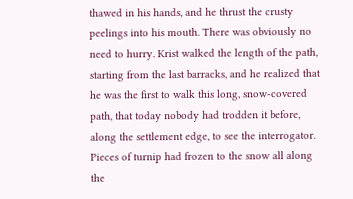thawed in his hands, and he thrust the crusty peelings into his mouth. There was obviously no need to hurry. Krist walked the length of the path, starting from the last barracks, and he realized that he was the first to walk this long, snow-covered path, that today nobody had trodden it before, along the settlement edge, to see the interrogator. Pieces of turnip had frozen to the snow all along the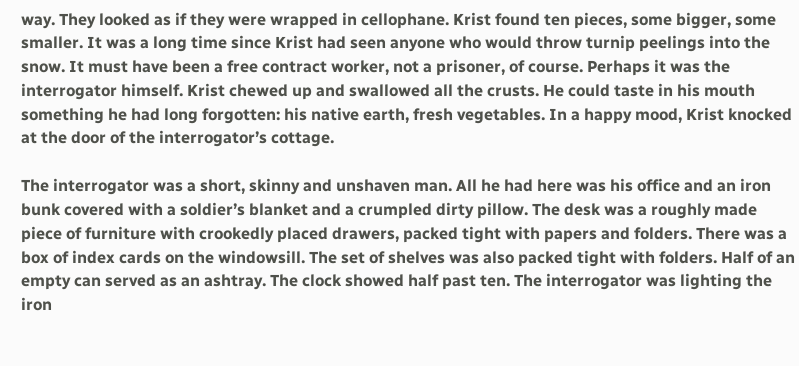way. They looked as if they were wrapped in cellophane. Krist found ten pieces, some bigger, some smaller. It was a long time since Krist had seen anyone who would throw turnip peelings into the snow. It must have been a free contract worker, not a prisoner, of course. Perhaps it was the interrogator himself. Krist chewed up and swallowed all the crusts. He could taste in his mouth something he had long forgotten: his native earth, fresh vegetables. In a happy mood, Krist knocked at the door of the interrogator’s cottage.

The interrogator was a short, skinny and unshaven man. All he had here was his office and an iron bunk covered with a soldier’s blanket and a crumpled dirty pillow. The desk was a roughly made piece of furniture with crookedly placed drawers, packed tight with papers and folders. There was a box of index cards on the windowsill. The set of shelves was also packed tight with folders. Half of an empty can served as an ashtray. The clock showed half past ten. The interrogator was lighting the iron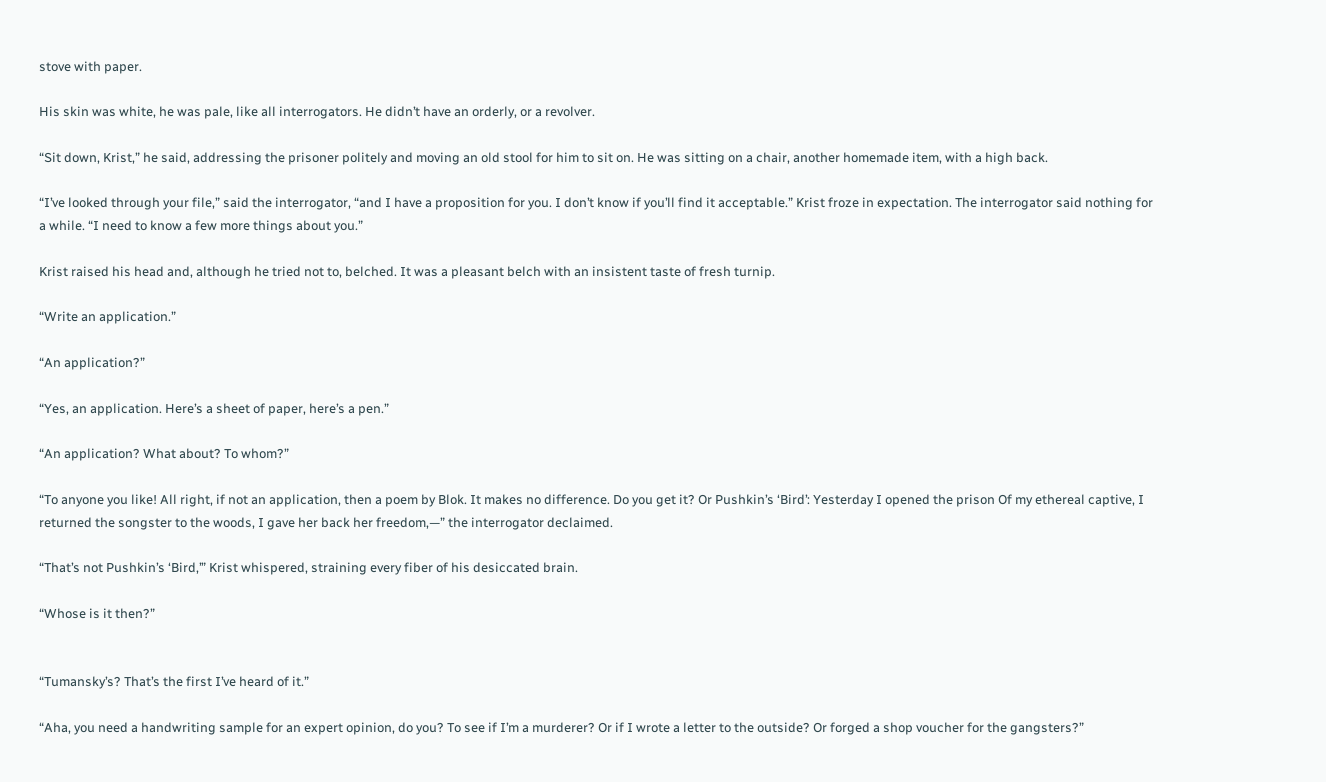stove with paper.

His skin was white, he was pale, like all interrogators. He didn’t have an orderly, or a revolver.

“Sit down, Krist,” he said, addressing the prisoner politely and moving an old stool for him to sit on. He was sitting on a chair, another homemade item, with a high back.

“I’ve looked through your file,” said the interrogator, “and I have a proposition for you. I don’t know if you’ll find it acceptable.” Krist froze in expectation. The interrogator said nothing for a while. “I need to know a few more things about you.”

Krist raised his head and, although he tried not to, belched. It was a pleasant belch with an insistent taste of fresh turnip.

“Write an application.”

“An application?”

“Yes, an application. Here’s a sheet of paper, here’s a pen.”

“An application? What about? To whom?”

“To anyone you like! All right, if not an application, then a poem by Blok. It makes no difference. Do you get it? Or Pushkin’s ‘Bird’: Yesterday I opened the prison Of my ethereal captive, I returned the songster to the woods, I gave her back her freedom,—” the interrogator declaimed.

“That’s not Pushkin’s ‘Bird,’” Krist whispered, straining every fiber of his desiccated brain.

“Whose is it then?”


“Tumansky’s? That’s the first I’ve heard of it.”

“Aha, you need a handwriting sample for an expert opinion, do you? To see if I’m a murderer? Or if I wrote a letter to the outside? Or forged a shop voucher for the gangsters?”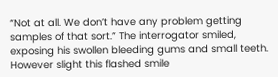“Not at all. We don’t have any problem getting samples of that sort.” The interrogator smiled, exposing his swollen bleeding gums and small teeth. However slight this flashed smile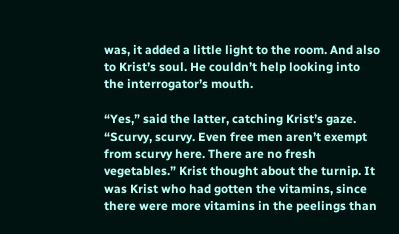was, it added a little light to the room. And also to Krist’s soul. He couldn’t help looking into the interrogator’s mouth.

“Yes,” said the latter, catching Krist’s gaze. “Scurvy, scurvy. Even free men aren’t exempt from scurvy here. There are no fresh vegetables.” Krist thought about the turnip. It was Krist who had gotten the vitamins, since there were more vitamins in the peelings than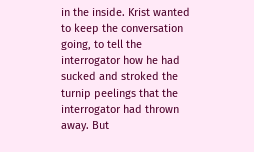in the inside. Krist wanted to keep the conversation going, to tell the interrogator how he had sucked and stroked the turnip peelings that the interrogator had thrown away. But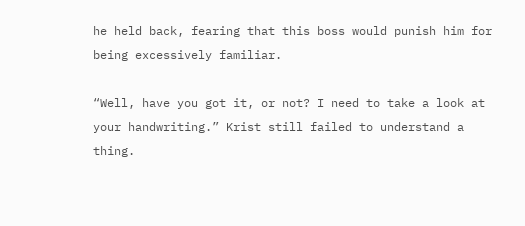he held back, fearing that this boss would punish him for being excessively familiar.

“Well, have you got it, or not? I need to take a look at your handwriting.” Krist still failed to understand a thing.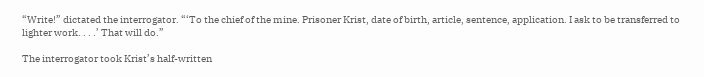“Write!” dictated the interrogator. “‘To the chief of the mine. Prisoner Krist, date of birth, article, sentence, application. I ask to be transferred to lighter work. . . .’ That will do.”

The interrogator took Krist’s half-written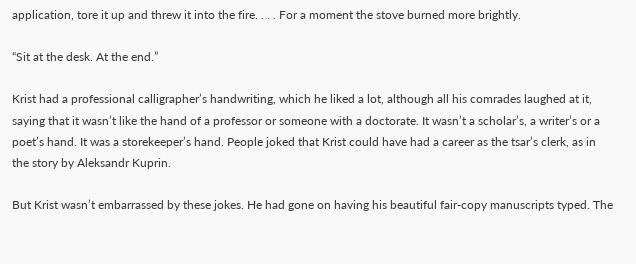application, tore it up and threw it into the fire. . . . For a moment the stove burned more brightly.

“Sit at the desk. At the end.”

Krist had a professional calligrapher’s handwriting, which he liked a lot, although all his comrades laughed at it, saying that it wasn’t like the hand of a professor or someone with a doctorate. It wasn’t a scholar’s, a writer’s or a poet’s hand. It was a storekeeper’s hand. People joked that Krist could have had a career as the tsar’s clerk, as in the story by Aleksandr Kuprin.

But Krist wasn’t embarrassed by these jokes. He had gone on having his beautiful fair-copy manuscripts typed. The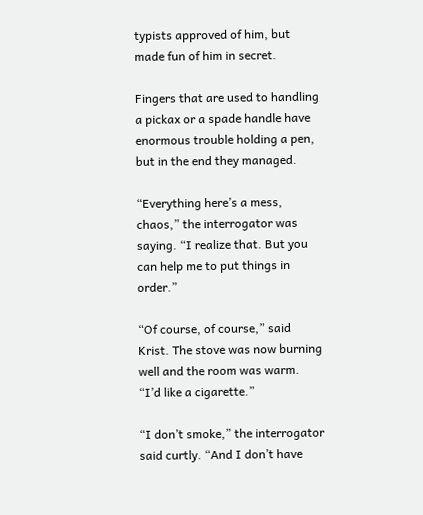typists approved of him, but made fun of him in secret.

Fingers that are used to handling a pickax or a spade handle have enormous trouble holding a pen, but in the end they managed.

“Everything here’s a mess, chaos,” the interrogator was saying. “I realize that. But you can help me to put things in order.”

“Of course, of course,” said Krist. The stove was now burning well and the room was warm. “I’d like a cigarette.”

“I don’t smoke,” the interrogator said curtly. “And I don’t have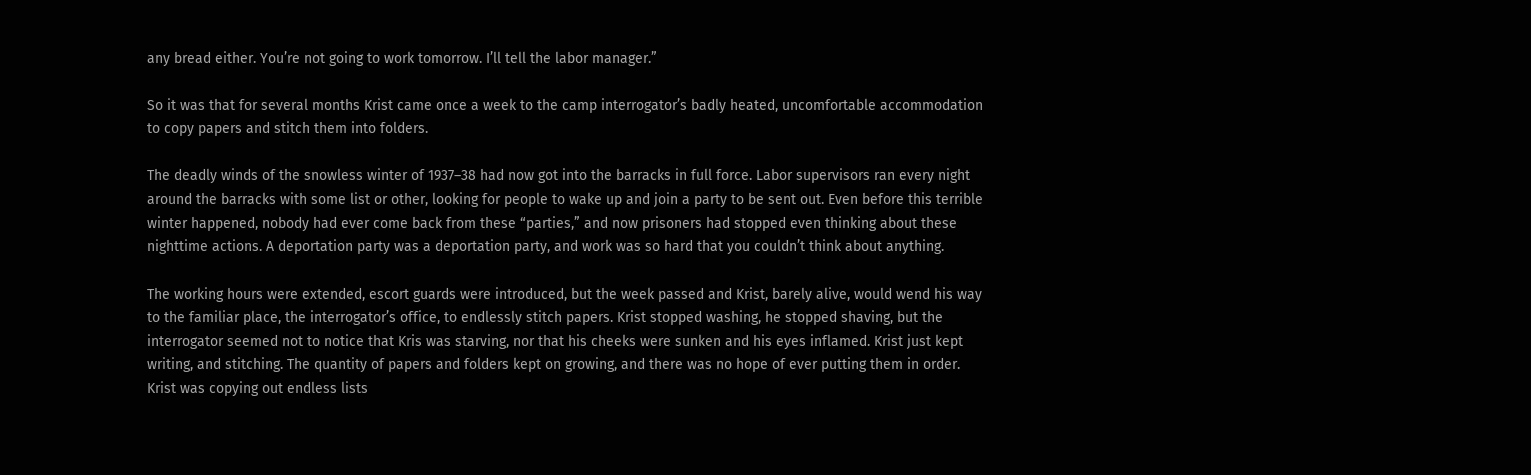any bread either. You’re not going to work tomorrow. I’ll tell the labor manager.”

So it was that for several months Krist came once a week to the camp interrogator’s badly heated, uncomfortable accommodation to copy papers and stitch them into folders.

The deadly winds of the snowless winter of 1937–38 had now got into the barracks in full force. Labor supervisors ran every night around the barracks with some list or other, looking for people to wake up and join a party to be sent out. Even before this terrible winter happened, nobody had ever come back from these “parties,” and now prisoners had stopped even thinking about these nighttime actions. A deportation party was a deportation party, and work was so hard that you couldn’t think about anything.

The working hours were extended, escort guards were introduced, but the week passed and Krist, barely alive, would wend his way to the familiar place, the interrogator’s office, to endlessly stitch papers. Krist stopped washing, he stopped shaving, but the interrogator seemed not to notice that Kris was starving, nor that his cheeks were sunken and his eyes inflamed. Krist just kept writing, and stitching. The quantity of papers and folders kept on growing, and there was no hope of ever putting them in order. Krist was copying out endless lists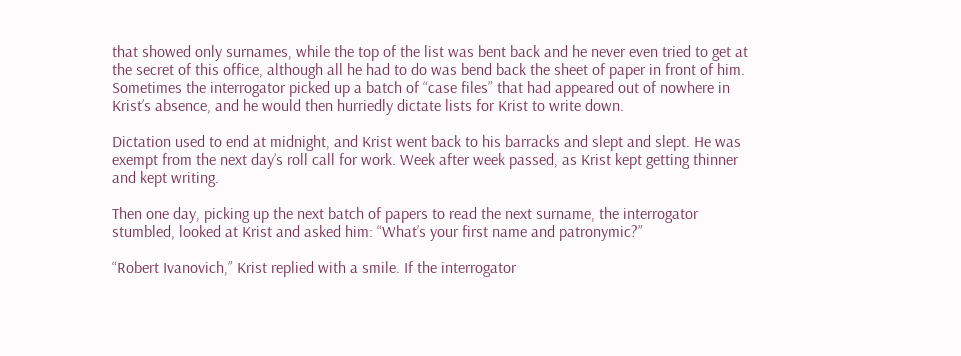that showed only surnames, while the top of the list was bent back and he never even tried to get at the secret of this office, although all he had to do was bend back the sheet of paper in front of him. Sometimes the interrogator picked up a batch of “case files” that had appeared out of nowhere in Krist’s absence, and he would then hurriedly dictate lists for Krist to write down.

Dictation used to end at midnight, and Krist went back to his barracks and slept and slept. He was exempt from the next day’s roll call for work. Week after week passed, as Krist kept getting thinner and kept writing.

Then one day, picking up the next batch of papers to read the next surname, the interrogator stumbled, looked at Krist and asked him: “What’s your first name and patronymic?”

“Robert Ivanovich,” Krist replied with a smile. If the interrogator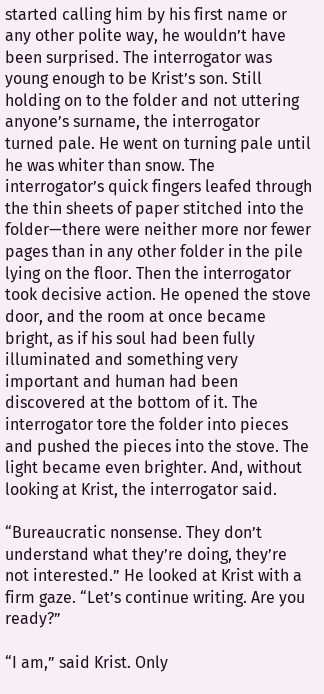started calling him by his first name or any other polite way, he wouldn’t have been surprised. The interrogator was young enough to be Krist’s son. Still holding on to the folder and not uttering anyone’s surname, the interrogator turned pale. He went on turning pale until he was whiter than snow. The interrogator’s quick fingers leafed through the thin sheets of paper stitched into the folder—there were neither more nor fewer pages than in any other folder in the pile lying on the floor. Then the interrogator took decisive action. He opened the stove door, and the room at once became bright, as if his soul had been fully illuminated and something very important and human had been discovered at the bottom of it. The interrogator tore the folder into pieces and pushed the pieces into the stove. The light became even brighter. And, without looking at Krist, the interrogator said.

“Bureaucratic nonsense. They don’t understand what they’re doing, they’re not interested.” He looked at Krist with a firm gaze. “Let’s continue writing. Are you ready?”

“I am,” said Krist. Only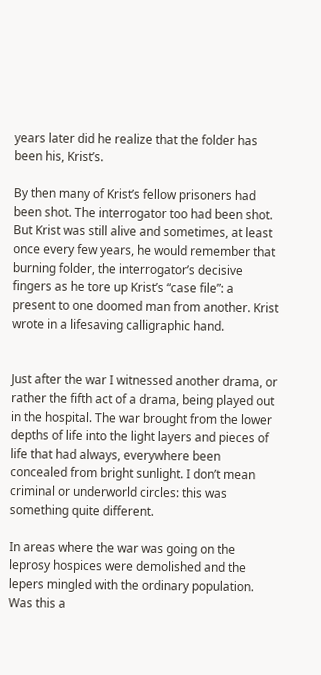years later did he realize that the folder has been his, Krist’s.

By then many of Krist’s fellow prisoners had been shot. The interrogator too had been shot. But Krist was still alive and sometimes, at least once every few years, he would remember that burning folder, the interrogator’s decisive fingers as he tore up Krist’s “case file”: a present to one doomed man from another. Krist wrote in a lifesaving calligraphic hand.


Just after the war I witnessed another drama, or rather the fifth act of a drama, being played out in the hospital. The war brought from the lower depths of life into the light layers and pieces of life that had always, everywhere been concealed from bright sunlight. I don’t mean criminal or underworld circles: this was something quite different.

In areas where the war was going on the leprosy hospices were demolished and the lepers mingled with the ordinary population. Was this a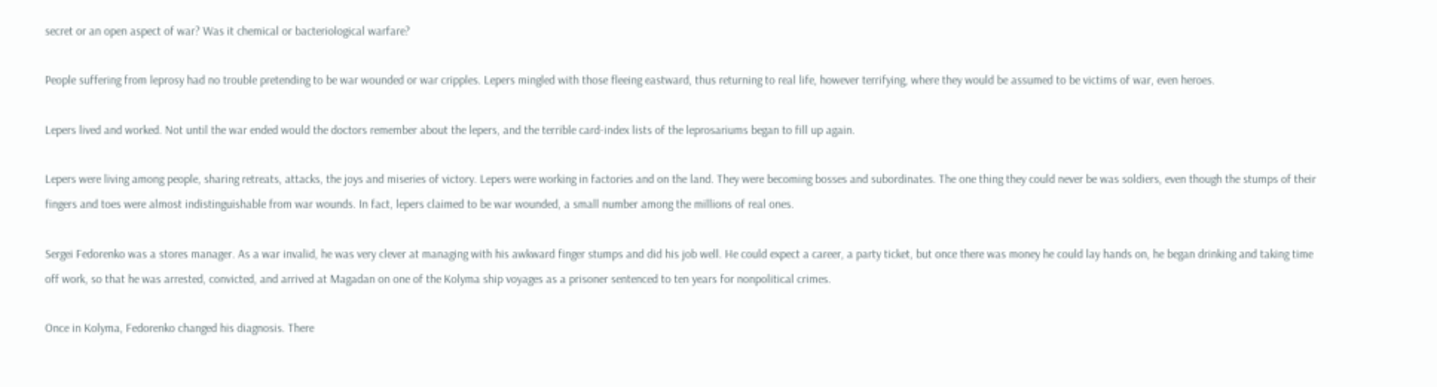secret or an open aspect of war? Was it chemical or bacteriological warfare?

People suffering from leprosy had no trouble pretending to be war wounded or war cripples. Lepers mingled with those fleeing eastward, thus returning to real life, however terrifying, where they would be assumed to be victims of war, even heroes.

Lepers lived and worked. Not until the war ended would the doctors remember about the lepers, and the terrible card-index lists of the leprosariums began to fill up again.

Lepers were living among people, sharing retreats, attacks, the joys and miseries of victory. Lepers were working in factories and on the land. They were becoming bosses and subordinates. The one thing they could never be was soldiers, even though the stumps of their fingers and toes were almost indistinguishable from war wounds. In fact, lepers claimed to be war wounded, a small number among the millions of real ones.

Sergei Fedorenko was a stores manager. As a war invalid, he was very clever at managing with his awkward finger stumps and did his job well. He could expect a career, a party ticket, but once there was money he could lay hands on, he began drinking and taking time off work, so that he was arrested, convicted, and arrived at Magadan on one of the Kolyma ship voyages as a prisoner sentenced to ten years for nonpolitical crimes.

Once in Kolyma, Fedorenko changed his diagnosis. There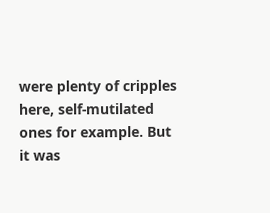were plenty of cripples here, self-mutilated ones for example. But it was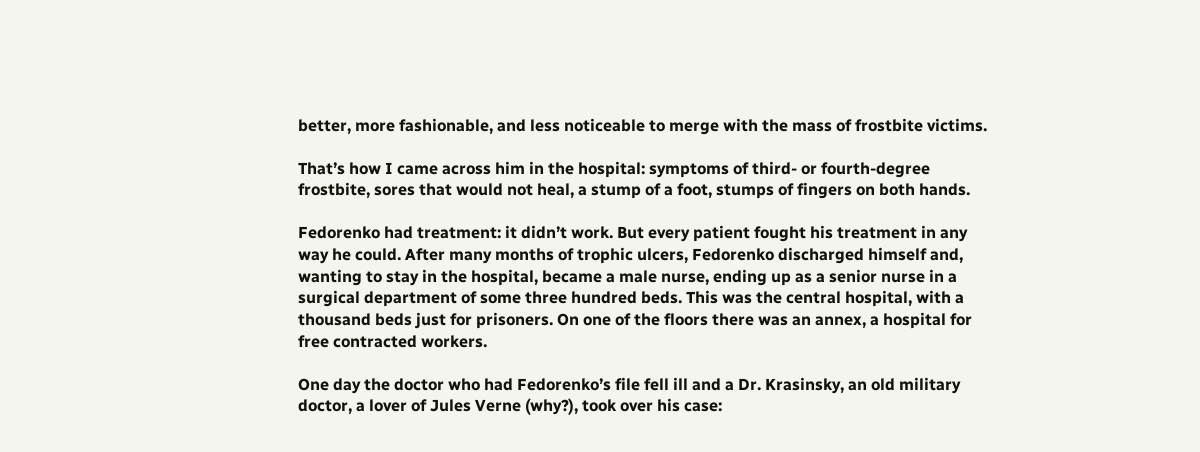better, more fashionable, and less noticeable to merge with the mass of frostbite victims.

That’s how I came across him in the hospital: symptoms of third- or fourth-degree frostbite, sores that would not heal, a stump of a foot, stumps of fingers on both hands.

Fedorenko had treatment: it didn’t work. But every patient fought his treatment in any way he could. After many months of trophic ulcers, Fedorenko discharged himself and, wanting to stay in the hospital, became a male nurse, ending up as a senior nurse in a surgical department of some three hundred beds. This was the central hospital, with a thousand beds just for prisoners. On one of the floors there was an annex, a hospital for free contracted workers.

One day the doctor who had Fedorenko’s file fell ill and a Dr. Krasinsky, an old military doctor, a lover of Jules Verne (why?), took over his case: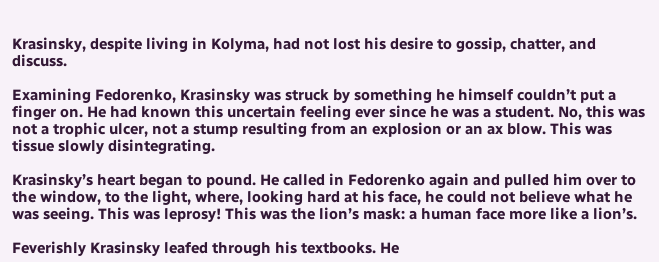Krasinsky, despite living in Kolyma, had not lost his desire to gossip, chatter, and discuss.

Examining Fedorenko, Krasinsky was struck by something he himself couldn’t put a finger on. He had known this uncertain feeling ever since he was a student. No, this was not a trophic ulcer, not a stump resulting from an explosion or an ax blow. This was tissue slowly disintegrating.

Krasinsky’s heart began to pound. He called in Fedorenko again and pulled him over to the window, to the light, where, looking hard at his face, he could not believe what he was seeing. This was leprosy! This was the lion’s mask: a human face more like a lion’s.

Feverishly Krasinsky leafed through his textbooks. He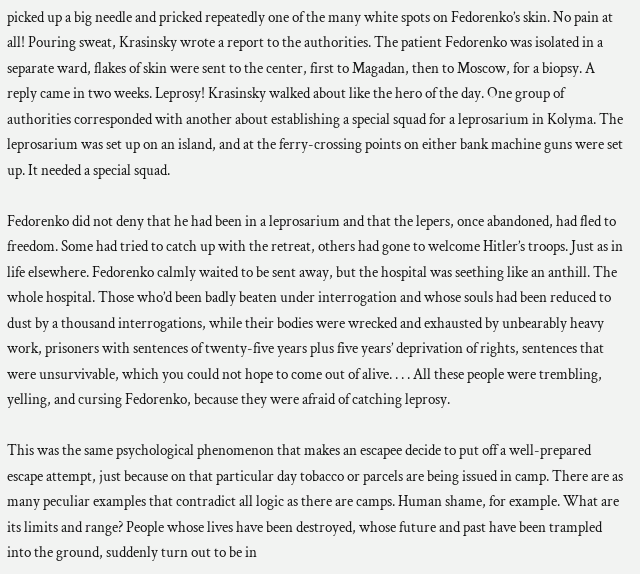picked up a big needle and pricked repeatedly one of the many white spots on Fedorenko’s skin. No pain at all! Pouring sweat, Krasinsky wrote a report to the authorities. The patient Fedorenko was isolated in a separate ward, flakes of skin were sent to the center, first to Magadan, then to Moscow, for a biopsy. A reply came in two weeks. Leprosy! Krasinsky walked about like the hero of the day. One group of authorities corresponded with another about establishing a special squad for a leprosarium in Kolyma. The leprosarium was set up on an island, and at the ferry-crossing points on either bank machine guns were set up. It needed a special squad.

Fedorenko did not deny that he had been in a leprosarium and that the lepers, once abandoned, had fled to freedom. Some had tried to catch up with the retreat, others had gone to welcome Hitler’s troops. Just as in life elsewhere. Fedorenko calmly waited to be sent away, but the hospital was seething like an anthill. The whole hospital. Those who’d been badly beaten under interrogation and whose souls had been reduced to dust by a thousand interrogations, while their bodies were wrecked and exhausted by unbearably heavy work, prisoners with sentences of twenty-five years plus five years’ deprivation of rights, sentences that were unsurvivable, which you could not hope to come out of alive. . . . All these people were trembling, yelling, and cursing Fedorenko, because they were afraid of catching leprosy.

This was the same psychological phenomenon that makes an escapee decide to put off a well-prepared escape attempt, just because on that particular day tobacco or parcels are being issued in camp. There are as many peculiar examples that contradict all logic as there are camps. Human shame, for example. What are its limits and range? People whose lives have been destroyed, whose future and past have been trampled into the ground, suddenly turn out to be in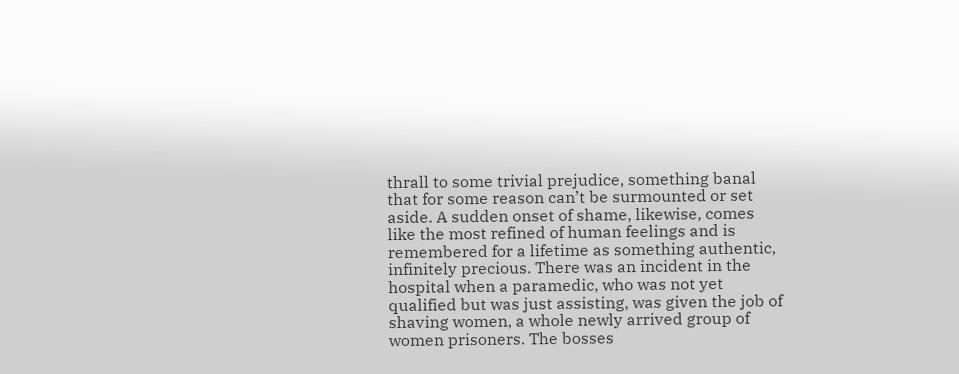thrall to some trivial prejudice, something banal that for some reason can’t be surmounted or set aside. A sudden onset of shame, likewise, comes like the most refined of human feelings and is remembered for a lifetime as something authentic, infinitely precious. There was an incident in the hospital when a paramedic, who was not yet qualified but was just assisting, was given the job of shaving women, a whole newly arrived group of women prisoners. The bosses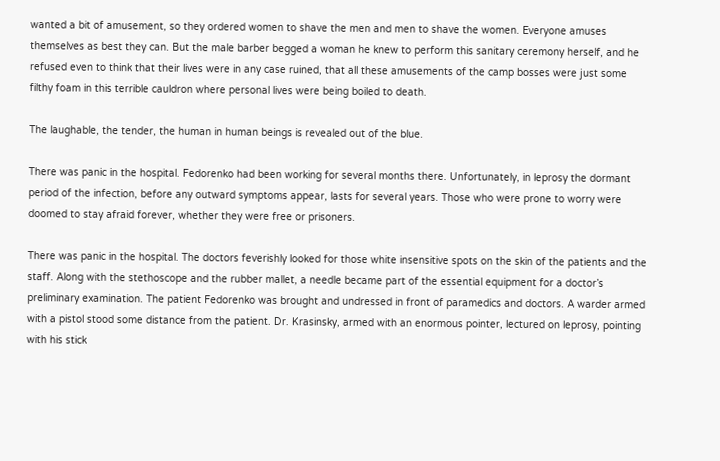wanted a bit of amusement, so they ordered women to shave the men and men to shave the women. Everyone amuses themselves as best they can. But the male barber begged a woman he knew to perform this sanitary ceremony herself, and he refused even to think that their lives were in any case ruined, that all these amusements of the camp bosses were just some filthy foam in this terrible cauldron where personal lives were being boiled to death.

The laughable, the tender, the human in human beings is revealed out of the blue.

There was panic in the hospital. Fedorenko had been working for several months there. Unfortunately, in leprosy the dormant period of the infection, before any outward symptoms appear, lasts for several years. Those who were prone to worry were doomed to stay afraid forever, whether they were free or prisoners.

There was panic in the hospital. The doctors feverishly looked for those white insensitive spots on the skin of the patients and the staff. Along with the stethoscope and the rubber mallet, a needle became part of the essential equipment for a doctor’s preliminary examination. The patient Fedorenko was brought and undressed in front of paramedics and doctors. A warder armed with a pistol stood some distance from the patient. Dr. Krasinsky, armed with an enormous pointer, lectured on leprosy, pointing with his stick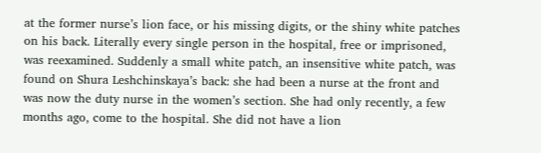at the former nurse’s lion face, or his missing digits, or the shiny white patches on his back. Literally every single person in the hospital, free or imprisoned, was reexamined. Suddenly a small white patch, an insensitive white patch, was found on Shura Leshchinskaya’s back: she had been a nurse at the front and was now the duty nurse in the women’s section. She had only recently, a few months ago, come to the hospital. She did not have a lion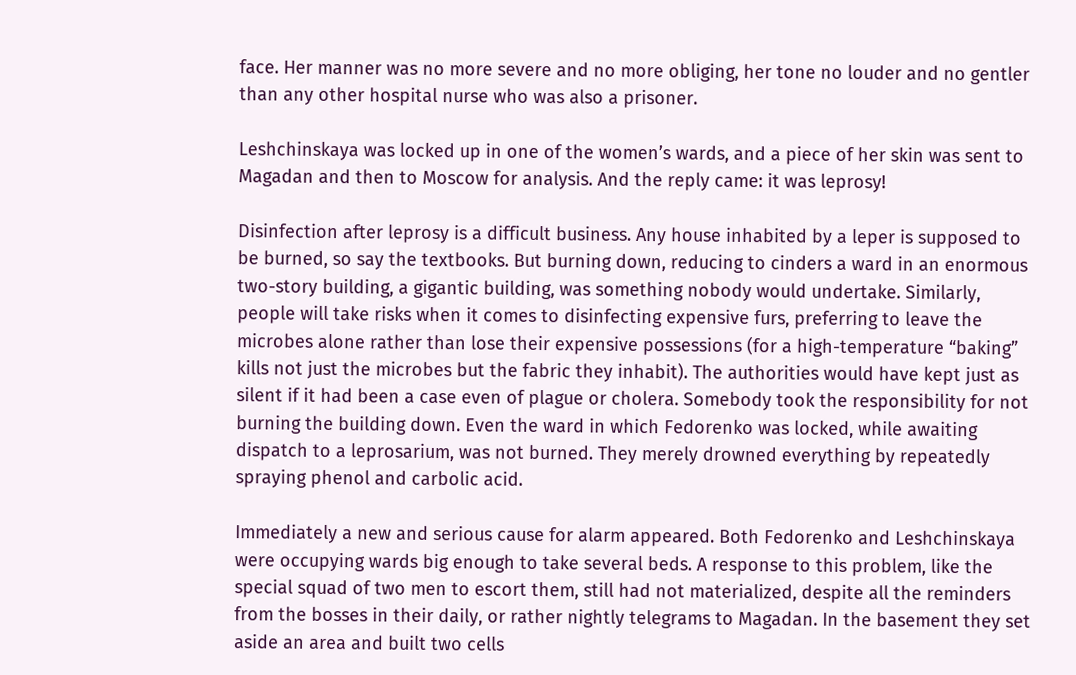face. Her manner was no more severe and no more obliging, her tone no louder and no gentler than any other hospital nurse who was also a prisoner.

Leshchinskaya was locked up in one of the women’s wards, and a piece of her skin was sent to Magadan and then to Moscow for analysis. And the reply came: it was leprosy!

Disinfection after leprosy is a difficult business. Any house inhabited by a leper is supposed to be burned, so say the textbooks. But burning down, reducing to cinders a ward in an enormous two-story building, a gigantic building, was something nobody would undertake. Similarly, people will take risks when it comes to disinfecting expensive furs, preferring to leave the microbes alone rather than lose their expensive possessions (for a high-temperature “baking” kills not just the microbes but the fabric they inhabit). The authorities would have kept just as silent if it had been a case even of plague or cholera. Somebody took the responsibility for not burning the building down. Even the ward in which Fedorenko was locked, while awaiting dispatch to a leprosarium, was not burned. They merely drowned everything by repeatedly spraying phenol and carbolic acid.

Immediately a new and serious cause for alarm appeared. Both Fedorenko and Leshchinskaya were occupying wards big enough to take several beds. A response to this problem, like the special squad of two men to escort them, still had not materialized, despite all the reminders from the bosses in their daily, or rather nightly telegrams to Magadan. In the basement they set aside an area and built two cells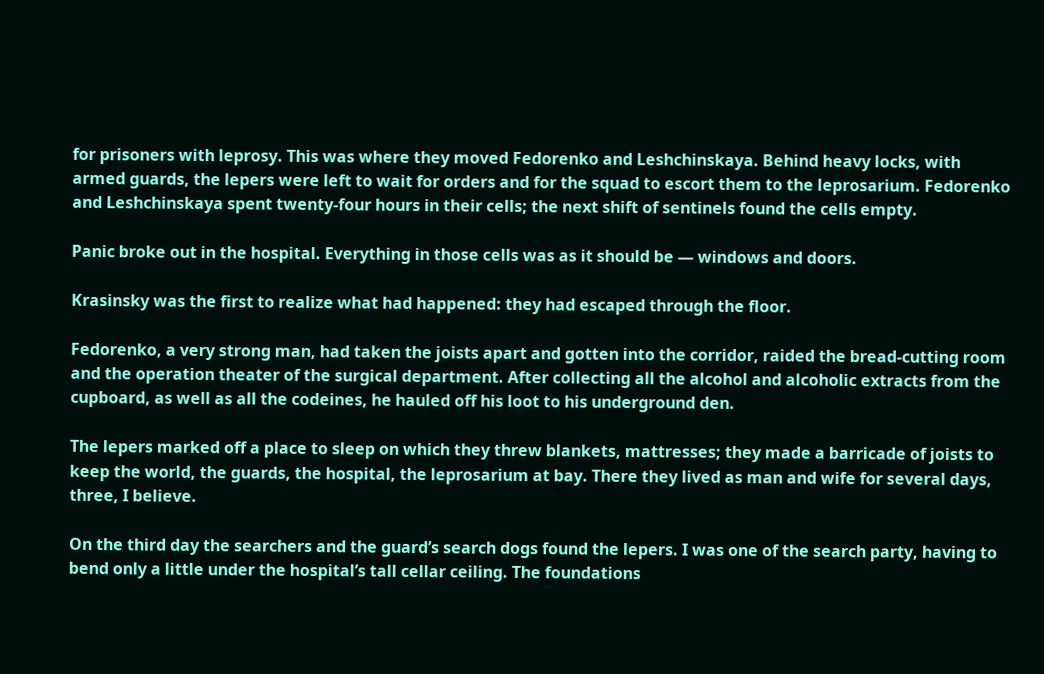for prisoners with leprosy. This was where they moved Fedorenko and Leshchinskaya. Behind heavy locks, with armed guards, the lepers were left to wait for orders and for the squad to escort them to the leprosarium. Fedorenko and Leshchinskaya spent twenty-four hours in their cells; the next shift of sentinels found the cells empty.

Panic broke out in the hospital. Everything in those cells was as it should be — windows and doors.

Krasinsky was the first to realize what had happened: they had escaped through the floor.

Fedorenko, a very strong man, had taken the joists apart and gotten into the corridor, raided the bread-cutting room and the operation theater of the surgical department. After collecting all the alcohol and alcoholic extracts from the cupboard, as well as all the codeines, he hauled off his loot to his underground den.

The lepers marked off a place to sleep on which they threw blankets, mattresses; they made a barricade of joists to keep the world, the guards, the hospital, the leprosarium at bay. There they lived as man and wife for several days, three, I believe.

On the third day the searchers and the guard’s search dogs found the lepers. I was one of the search party, having to bend only a little under the hospital’s tall cellar ceiling. The foundations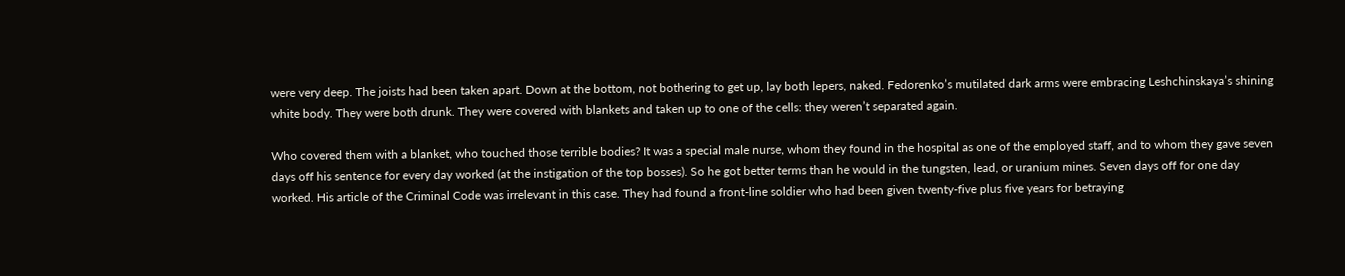were very deep. The joists had been taken apart. Down at the bottom, not bothering to get up, lay both lepers, naked. Fedorenko’s mutilated dark arms were embracing Leshchinskaya’s shining white body. They were both drunk. They were covered with blankets and taken up to one of the cells: they weren’t separated again.

Who covered them with a blanket, who touched those terrible bodies? It was a special male nurse, whom they found in the hospital as one of the employed staff, and to whom they gave seven days off his sentence for every day worked (at the instigation of the top bosses). So he got better terms than he would in the tungsten, lead, or uranium mines. Seven days off for one day worked. His article of the Criminal Code was irrelevant in this case. They had found a front-line soldier who had been given twenty-five plus five years for betraying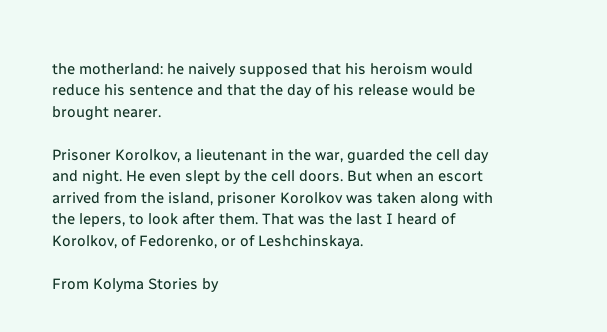the motherland: he naively supposed that his heroism would reduce his sentence and that the day of his release would be brought nearer.

Prisoner Korolkov, a lieutenant in the war, guarded the cell day and night. He even slept by the cell doors. But when an escort arrived from the island, prisoner Korolkov was taken along with the lepers, to look after them. That was the last I heard of Korolkov, of Fedorenko, or of Leshchinskaya.

From Kolyma Stories by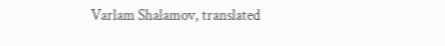Varlam Shalamov, translated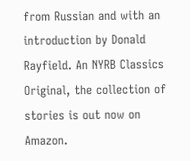from Russian and with an introduction by Donald Rayfield. An NYRB Classics Original, the collection of stories is out now on Amazon.